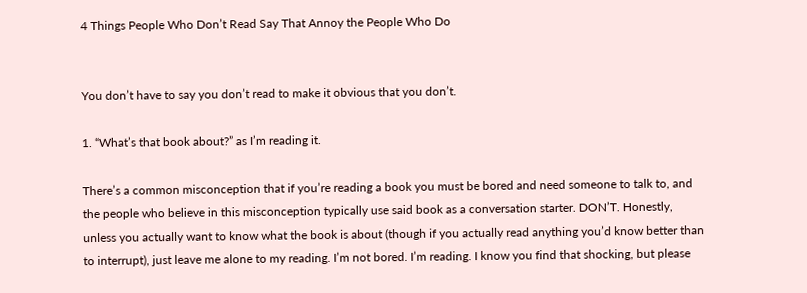4 Things People Who Don’t Read Say That Annoy the People Who Do


You don’t have to say you don’t read to make it obvious that you don’t.

1. “What’s that book about?” as I’m reading it.

There’s a common misconception that if you’re reading a book you must be bored and need someone to talk to, and the people who believe in this misconception typically use said book as a conversation starter. DON’T. Honestly, unless you actually want to know what the book is about (though if you actually read anything you’d know better than to interrupt), just leave me alone to my reading. I’m not bored. I’m reading. I know you find that shocking, but please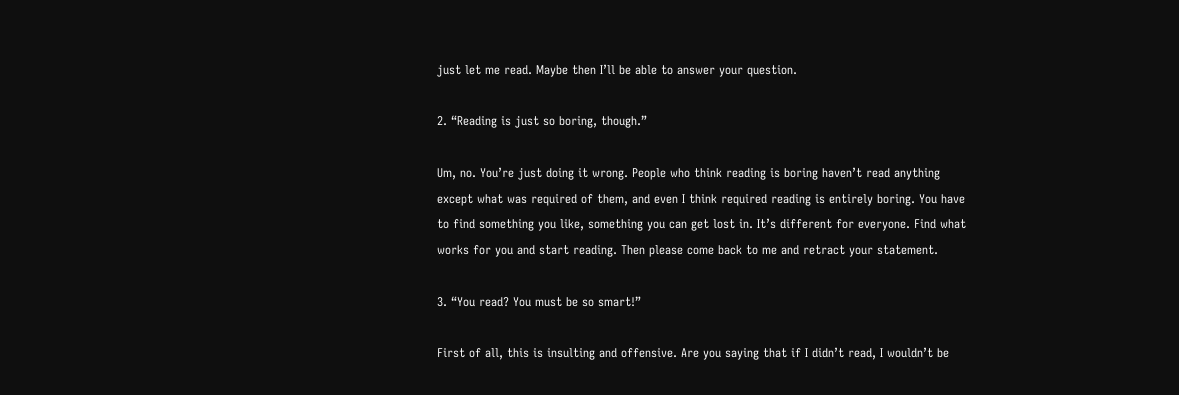just let me read. Maybe then I’ll be able to answer your question.

2. “Reading is just so boring, though.”

Um, no. You’re just doing it wrong. People who think reading is boring haven’t read anything except what was required of them, and even I think required reading is entirely boring. You have to find something you like, something you can get lost in. It’s different for everyone. Find what works for you and start reading. Then please come back to me and retract your statement.

3. “You read? You must be so smart!”

First of all, this is insulting and offensive. Are you saying that if I didn’t read, I wouldn’t be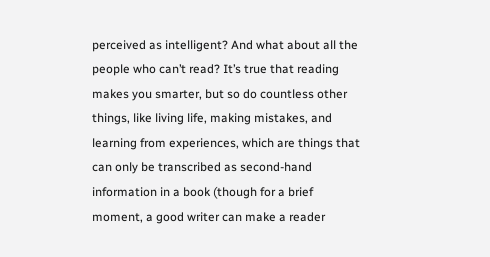perceived as intelligent? And what about all the people who can’t read? It’s true that reading makes you smarter, but so do countless other things, like living life, making mistakes, and learning from experiences, which are things that can only be transcribed as second-hand information in a book (though for a brief moment, a good writer can make a reader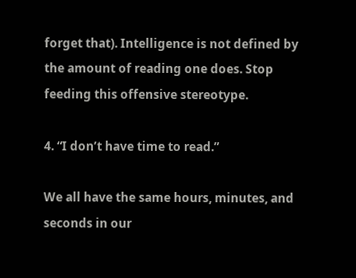forget that). Intelligence is not defined by the amount of reading one does. Stop feeding this offensive stereotype.

4. “I don’t have time to read.”

We all have the same hours, minutes, and seconds in our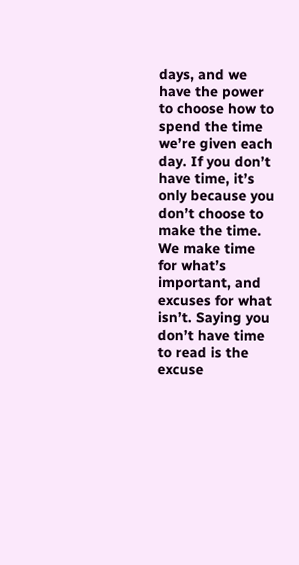days, and we have the power to choose how to spend the time we’re given each day. If you don’t have time, it’s only because you don’t choose to make the time. We make time for what’s important, and excuses for what isn’t. Saying you don’t have time to read is the excuse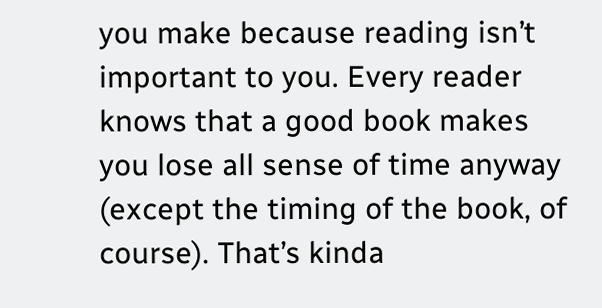you make because reading isn’t important to you. Every reader knows that a good book makes you lose all sense of time anyway (except the timing of the book, of course). That’s kinda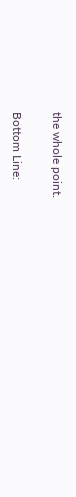the whole point.

Bottom Line: